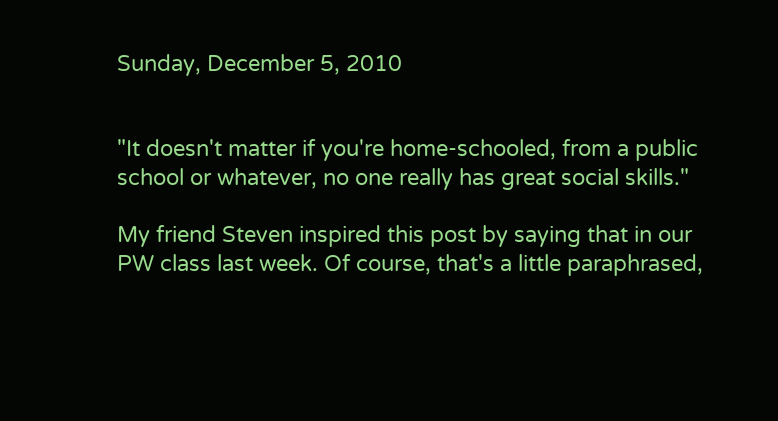Sunday, December 5, 2010


"It doesn't matter if you're home-schooled, from a public school or whatever, no one really has great social skills."

My friend Steven inspired this post by saying that in our PW class last week. Of course, that's a little paraphrased,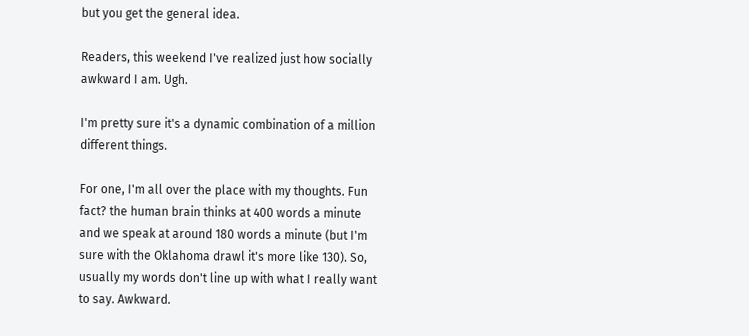but you get the general idea.

Readers, this weekend I've realized just how socially awkward I am. Ugh.

I'm pretty sure it's a dynamic combination of a million different things.

For one, I'm all over the place with my thoughts. Fun fact? the human brain thinks at 400 words a minute and we speak at around 180 words a minute (but I'm sure with the Oklahoma drawl it's more like 130). So, usually my words don't line up with what I really want to say. Awkward.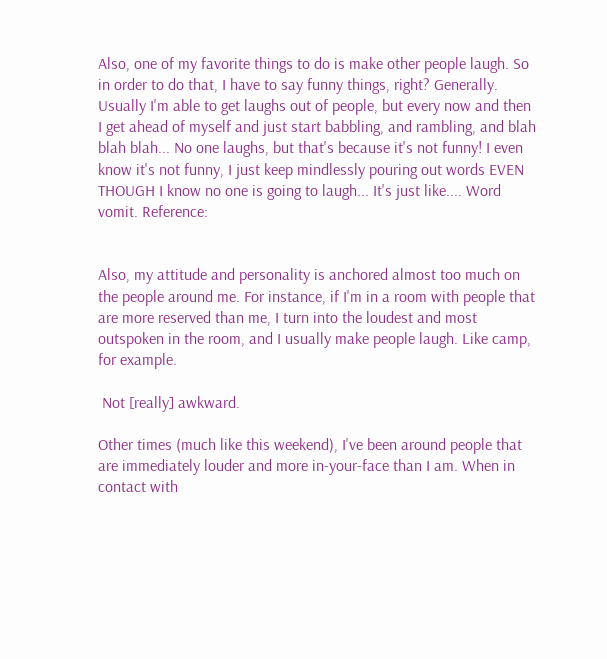Also, one of my favorite things to do is make other people laugh. So in order to do that, I have to say funny things, right? Generally. Usually I'm able to get laughs out of people, but every now and then I get ahead of myself and just start babbling, and rambling, and blah blah blah... No one laughs, but that's because it's not funny! I even know it's not funny, I just keep mindlessly pouring out words EVEN THOUGH I know no one is going to laugh... It's just like.... Word vomit. Reference:


Also, my attitude and personality is anchored almost too much on the people around me. For instance, if I'm in a room with people that are more reserved than me, I turn into the loudest and most outspoken in the room, and I usually make people laugh. Like camp, for example.

 Not [really] awkward.

Other times (much like this weekend), I've been around people that are immediately louder and more in-your-face than I am. When in contact with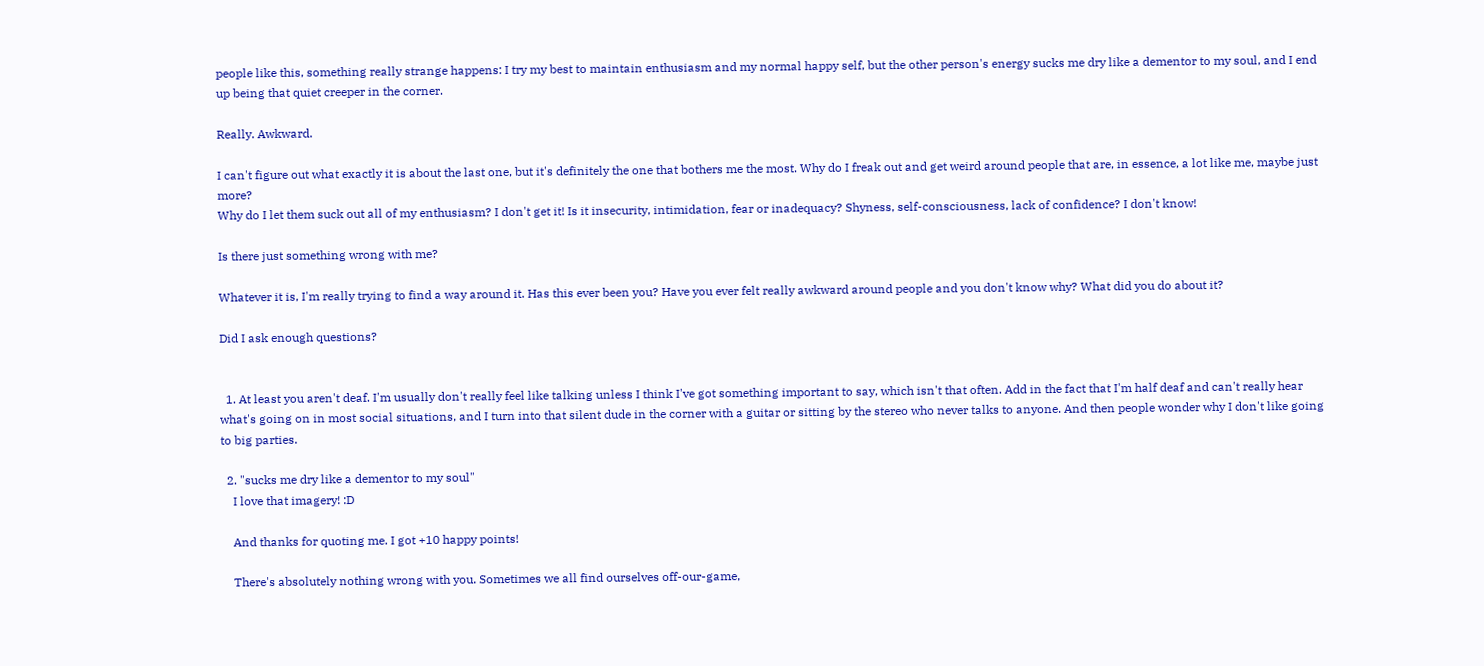people like this, something really strange happens: I try my best to maintain enthusiasm and my normal happy self, but the other person's energy sucks me dry like a dementor to my soul, and I end up being that quiet creeper in the corner.

Really. Awkward.

I can't figure out what exactly it is about the last one, but it's definitely the one that bothers me the most. Why do I freak out and get weird around people that are, in essence, a lot like me, maybe just more?
Why do I let them suck out all of my enthusiasm? I don't get it! Is it insecurity, intimidation, fear or inadequacy? Shyness, self-consciousness, lack of confidence? I don't know!

Is there just something wrong with me?

Whatever it is, I'm really trying to find a way around it. Has this ever been you? Have you ever felt really awkward around people and you don't know why? What did you do about it?

Did I ask enough questions?


  1. At least you aren't deaf. I'm usually don't really feel like talking unless I think I've got something important to say, which isn't that often. Add in the fact that I'm half deaf and can't really hear what's going on in most social situations, and I turn into that silent dude in the corner with a guitar or sitting by the stereo who never talks to anyone. And then people wonder why I don't like going to big parties.

  2. "sucks me dry like a dementor to my soul"
    I love that imagery! :D

    And thanks for quoting me. I got +10 happy points!

    There's absolutely nothing wrong with you. Sometimes we all find ourselves off-our-game,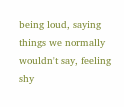being loud, saying things we normally wouldn't say, feeling shy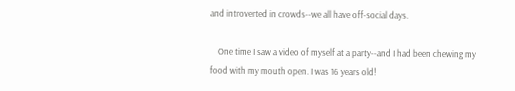and introverted in crowds--we all have off-social days.

    One time I saw a video of myself at a party--and I had been chewing my food with my mouth open. I was 16 years old!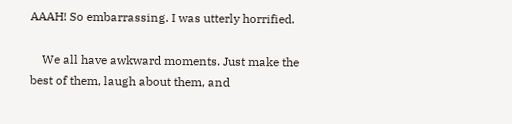AAAH! So embarrassing. I was utterly horrified.

    We all have awkward moments. Just make the best of them, laugh about them, and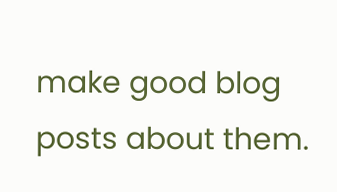make good blog posts about them.